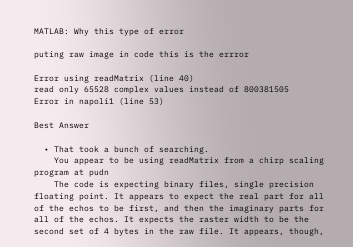MATLAB: Why this type of error

puting raw image in code this is the errror

Error using readMatrix (line 40)
read only 65528 complex values instead of 800381505
Error in napoli1 (line 53)

Best Answer

  • That took a bunch of searching.
    You appear to be using readMatrix from a chirp scaling program at pudn
    The code is expecting binary files, single precision floating point. It appears to expect the real part for all of the echos to be first, and then the imaginary parts for all of the echos. It expects the raster width to be the second set of 4 bytes in the raw file. It appears, though,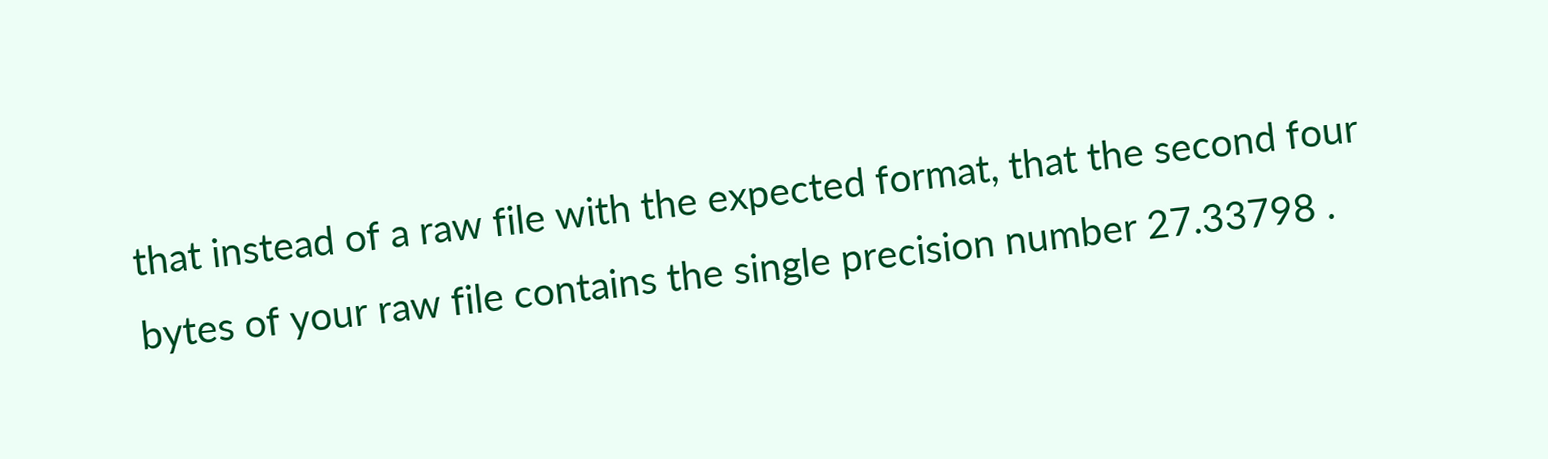that instead of a raw file with the expected format, that the second four bytes of your raw file contains the single precision number 27.33798 .